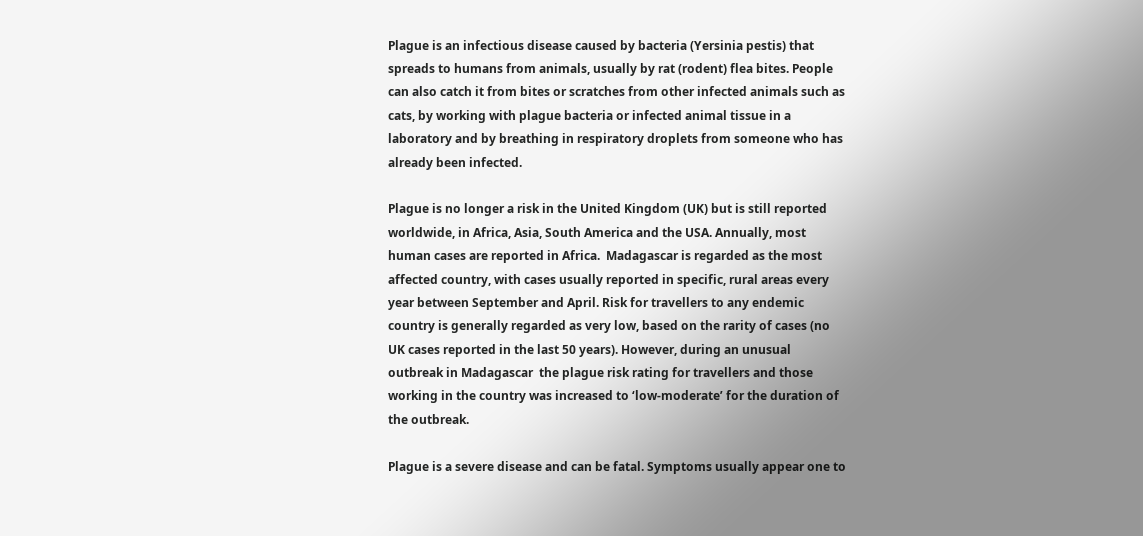Plague is an infectious disease caused by bacteria (Yersinia pestis) that spreads to humans from animals, usually by rat (rodent) flea bites. People can also catch it from bites or scratches from other infected animals such as cats, by working with plague bacteria or infected animal tissue in a laboratory and by breathing in respiratory droplets from someone who has already been infected.

Plague is no longer a risk in the United Kingdom (UK) but is still reported worldwide, in Africa, Asia, South America and the USA. Annually, most human cases are reported in Africa.  Madagascar is regarded as the most affected country, with cases usually reported in specific, rural areas every year between September and April. Risk for travellers to any endemic country is generally regarded as very low, based on the rarity of cases (no UK cases reported in the last 50 years). However, during an unusual outbreak in Madagascar  the plague risk rating for travellers and those working in the country was increased to ‘low-moderate’ for the duration of the outbreak.

Plague is a severe disease and can be fatal. Symptoms usually appear one to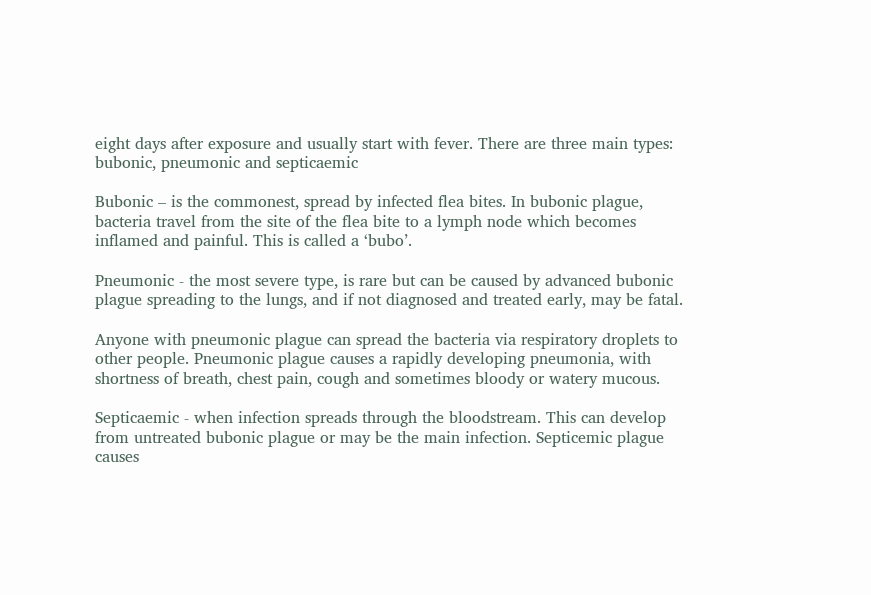eight days after exposure and usually start with fever. There are three main types: bubonic, pneumonic and septicaemic

Bubonic – is the commonest, spread by infected flea bites. In bubonic plague, bacteria travel from the site of the flea bite to a lymph node which becomes inflamed and painful. This is called a ‘bubo’.

Pneumonic - the most severe type, is rare but can be caused by advanced bubonic plague spreading to the lungs, and if not diagnosed and treated early, may be fatal.

Anyone with pneumonic plague can spread the bacteria via respiratory droplets to other people. Pneumonic plague causes a rapidly developing pneumonia, with shortness of breath, chest pain, cough and sometimes bloody or watery mucous.

Septicaemic - when infection spreads through the bloodstream. This can develop from untreated bubonic plague or may be the main infection. Septicemic plague causes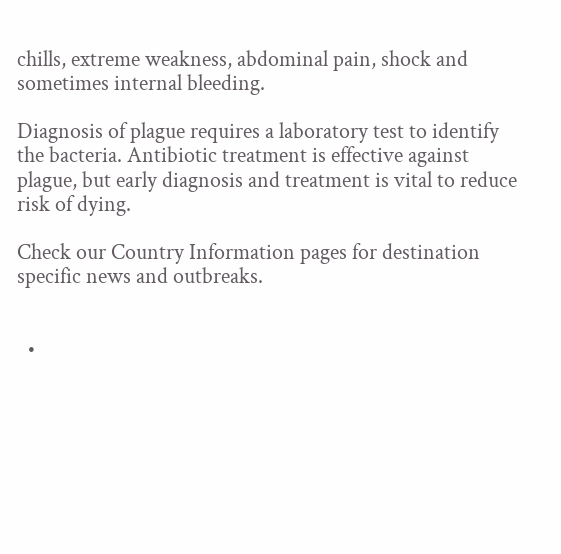chills, extreme weakness, abdominal pain, shock and sometimes internal bleeding.

Diagnosis of plague requires a laboratory test to identify the bacteria. Antibiotic treatment is effective against plague, but early diagnosis and treatment is vital to reduce risk of dying.

Check our Country Information pages for destination specific news and outbreaks.


  •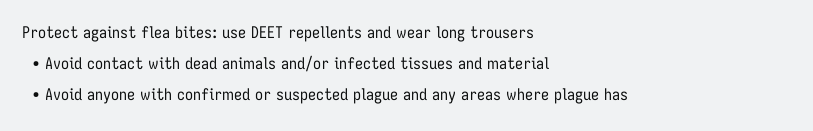Protect against flea bites: use DEET repellents and wear long trousers
  • Avoid contact with dead animals and/or infected tissues and material
  • Avoid anyone with confirmed or suspected plague and any areas where plague has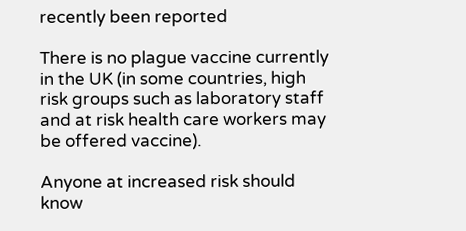recently been reported

There is no plague vaccine currently in the UK (in some countries, high risk groups such as laboratory staff and at risk health care workers may be offered vaccine).

Anyone at increased risk should know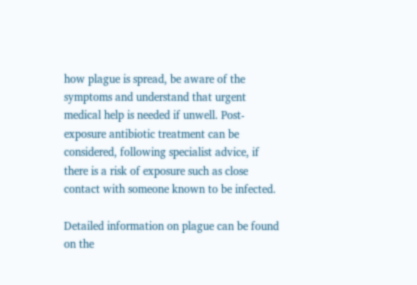how plague is spread, be aware of the symptoms and understand that urgent medical help is needed if unwell. Post-exposure antibiotic treatment can be considered, following specialist advice, if there is a risk of exposure such as close contact with someone known to be infected.

Detailed information on plague can be found on the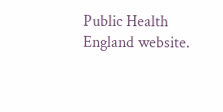Public Health England website.